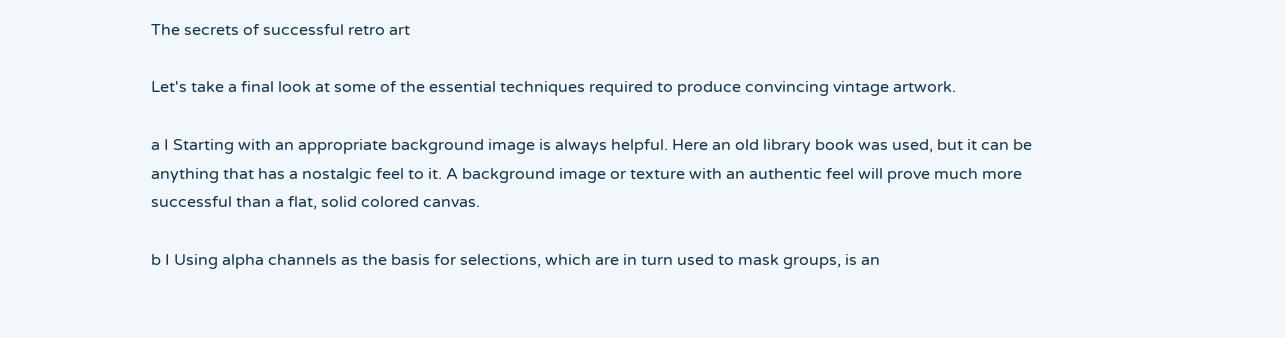The secrets of successful retro art

Let's take a final look at some of the essential techniques required to produce convincing vintage artwork.

a I Starting with an appropriate background image is always helpful. Here an old library book was used, but it can be anything that has a nostalgic feel to it. A background image or texture with an authentic feel will prove much more successful than a flat, solid colored canvas.

b I Using alpha channels as the basis for selections, which are in turn used to mask groups, is an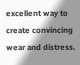excellent way to create convincing wear and distress.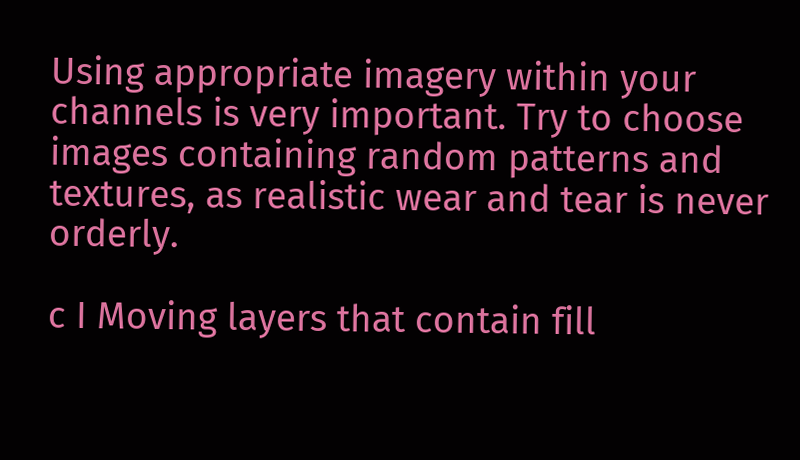Using appropriate imagery within your channels is very important. Try to choose images containing random patterns and textures, as realistic wear and tear is never orderly.

c I Moving layers that contain fill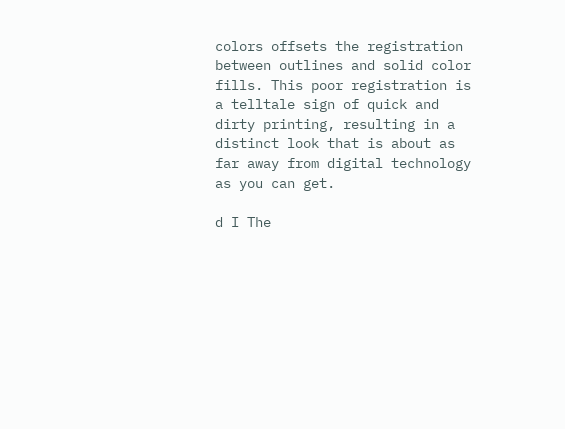colors offsets the registration between outlines and solid color fills. This poor registration is a telltale sign of quick and dirty printing, resulting in a distinct look that is about as far away from digital technology as you can get.

d I The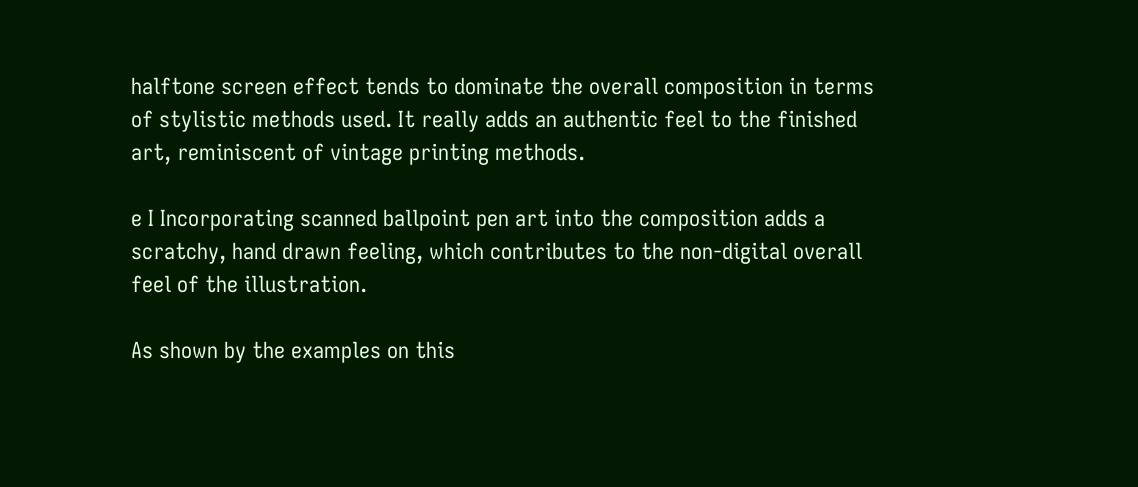halftone screen effect tends to dominate the overall composition in terms of stylistic methods used. It really adds an authentic feel to the finished art, reminiscent of vintage printing methods.

e I Incorporating scanned ballpoint pen art into the composition adds a scratchy, hand drawn feeling, which contributes to the non-digital overall feel of the illustration.

As shown by the examples on this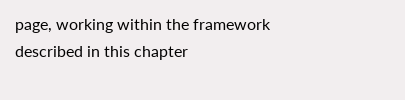page, working within the framework described in this chapter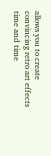allows you to create convincing retro art effects time and time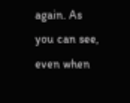again. As you can see, even when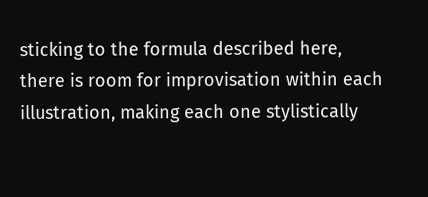sticking to the formula described here, there is room for improvisation within each illustration, making each one stylistically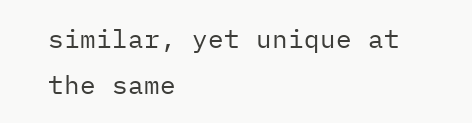similar, yet unique at the same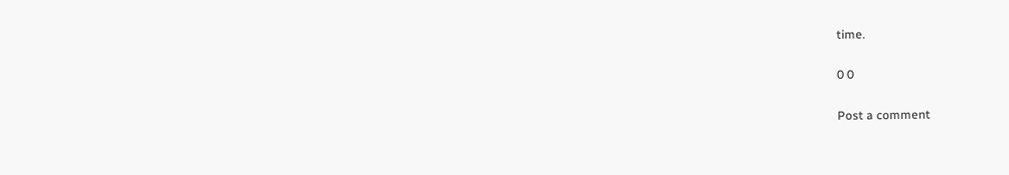time.

0 0

Post a comment